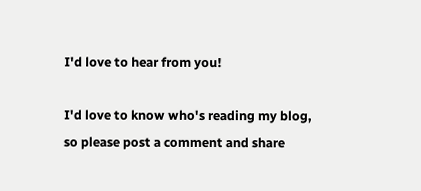I'd love to hear from you!

I'd love to know who's reading my blog, so please post a comment and share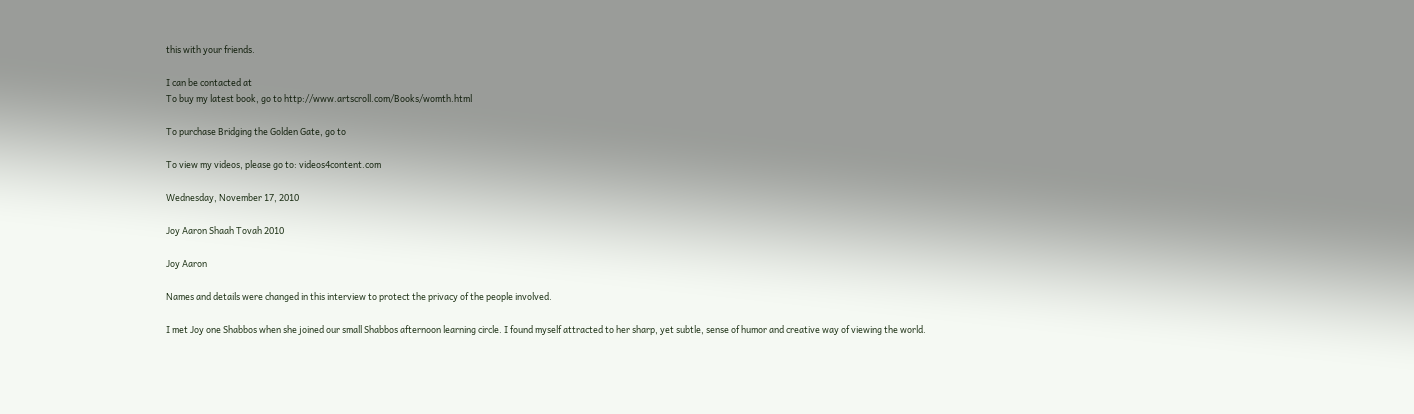this with your friends.

I can be contacted at
To buy my latest book, go to http://www.artscroll.com/Books/womth.html

To purchase Bridging the Golden Gate, go to

To view my videos, please go to: videos4content.com

Wednesday, November 17, 2010

Joy Aaron Shaah Tovah 2010

Joy Aaron

Names and details were changed in this interview to protect the privacy of the people involved.

I met Joy one Shabbos when she joined our small Shabbos afternoon learning circle. I found myself attracted to her sharp, yet subtle, sense of humor and creative way of viewing the world.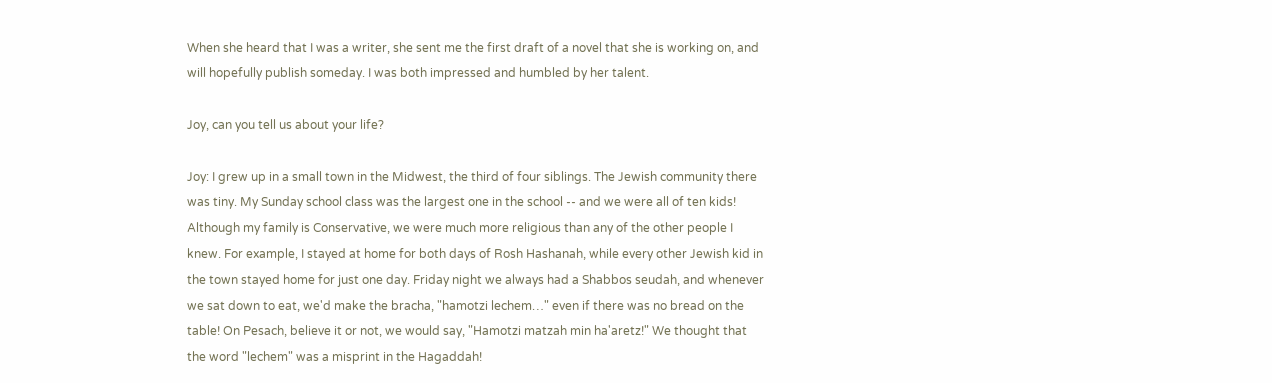When she heard that I was a writer, she sent me the first draft of a novel that she is working on, and will hopefully publish someday. I was both impressed and humbled by her talent.

Joy, can you tell us about your life?

Joy: I grew up in a small town in the Midwest, the third of four siblings. The Jewish community there was tiny. My Sunday school class was the largest one in the school -- and we were all of ten kids! Although my family is Conservative, we were much more religious than any of the other people I knew. For example, I stayed at home for both days of Rosh Hashanah, while every other Jewish kid in the town stayed home for just one day. Friday night we always had a Shabbos seudah, and whenever we sat down to eat, we'd make the bracha, "hamotzi lechem…" even if there was no bread on the table! On Pesach, believe it or not, we would say, "Hamotzi matzah min ha'aretz!" We thought that the word "lechem" was a misprint in the Hagaddah!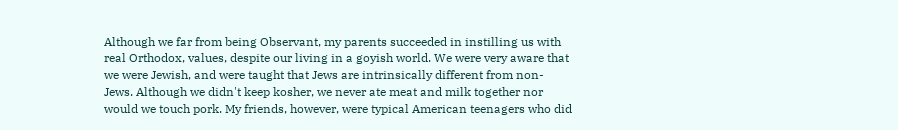Although we far from being Observant, my parents succeeded in instilling us with real Orthodox, values, despite our living in a goyish world. We were very aware that we were Jewish, and were taught that Jews are intrinsically different from non-Jews. Although we didn't keep kosher, we never ate meat and milk together nor would we touch pork. My friends, however, were typical American teenagers who did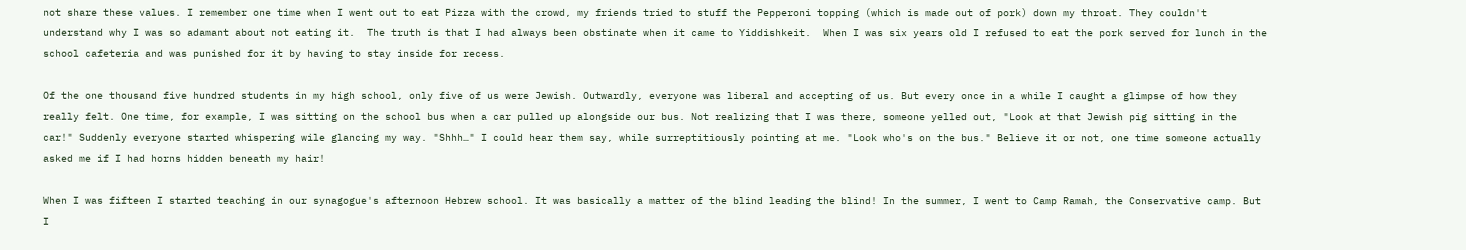not share these values. I remember one time when I went out to eat Pizza with the crowd, my friends tried to stuff the Pepperoni topping (which is made out of pork) down my throat. They couldn't understand why I was so adamant about not eating it.  The truth is that I had always been obstinate when it came to Yiddishkeit.  When I was six years old I refused to eat the pork served for lunch in the school cafeteria and was punished for it by having to stay inside for recess.

Of the one thousand five hundred students in my high school, only five of us were Jewish. Outwardly, everyone was liberal and accepting of us. But every once in a while I caught a glimpse of how they really felt. One time, for example, I was sitting on the school bus when a car pulled up alongside our bus. Not realizing that I was there, someone yelled out, "Look at that Jewish pig sitting in the car!" Suddenly everyone started whispering wile glancing my way. "Shhh…" I could hear them say, while surreptitiously pointing at me. "Look who's on the bus." Believe it or not, one time someone actually asked me if I had horns hidden beneath my hair!

When I was fifteen I started teaching in our synagogue's afternoon Hebrew school. It was basically a matter of the blind leading the blind! In the summer, I went to Camp Ramah, the Conservative camp. But I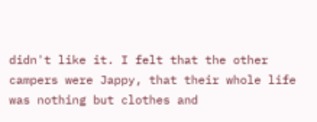didn't like it. I felt that the other campers were Jappy, that their whole life was nothing but clothes and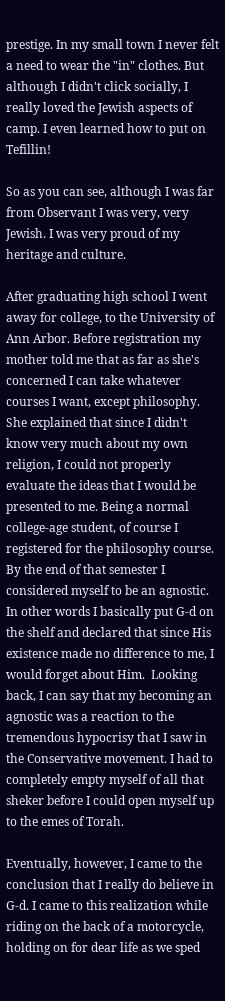prestige. In my small town I never felt a need to wear the "in" clothes. But although I didn't click socially, I really loved the Jewish aspects of camp. I even learned how to put on Tefillin!

So as you can see, although I was far from Observant I was very, very Jewish. I was very proud of my heritage and culture.

After graduating high school I went away for college, to the University of Ann Arbor. Before registration my mother told me that as far as she's concerned I can take whatever courses I want, except philosophy. She explained that since I didn't know very much about my own religion, I could not properly evaluate the ideas that I would be presented to me. Being a normal college-age student, of course I registered for the philosophy course. By the end of that semester I considered myself to be an agnostic. In other words I basically put G-d on the shelf and declared that since His existence made no difference to me, I would forget about Him.  Looking back, I can say that my becoming an agnostic was a reaction to the tremendous hypocrisy that I saw in the Conservative movement. I had to completely empty myself of all that sheker before I could open myself up to the emes of Torah.

Eventually, however, I came to the conclusion that I really do believe in G-d. I came to this realization while riding on the back of a motorcycle, holding on for dear life as we sped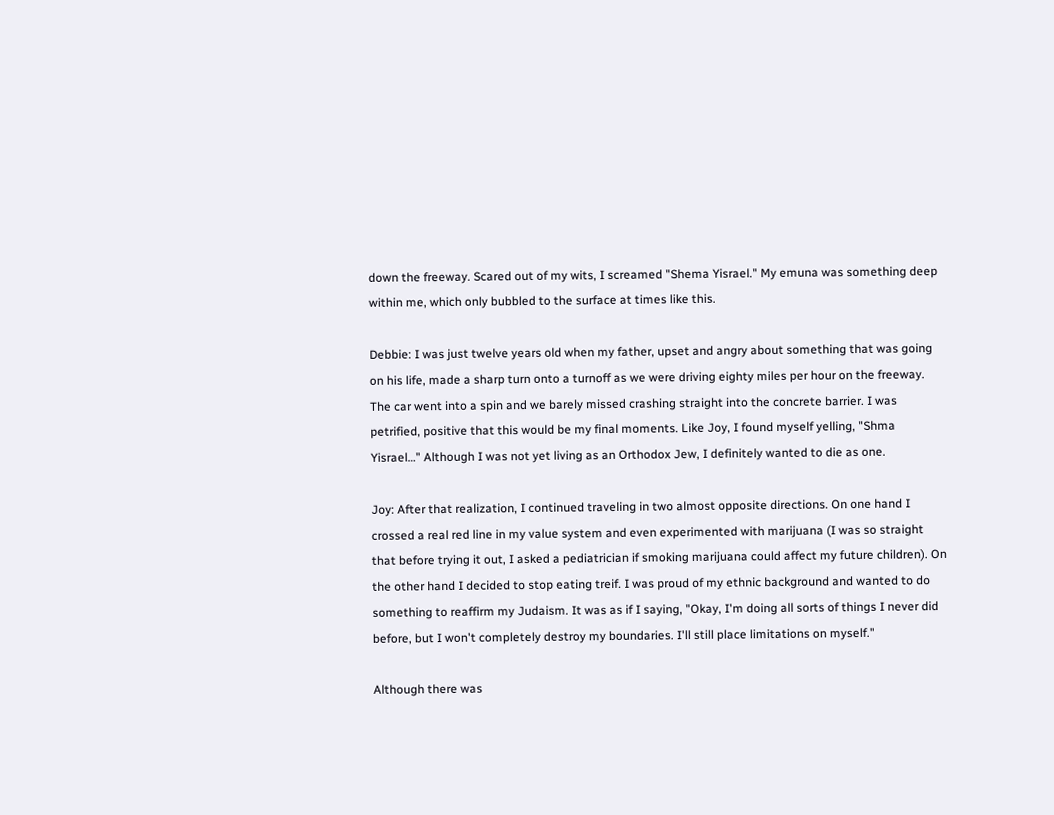down the freeway. Scared out of my wits, I screamed "Shema Yisrael." My emuna was something deep within me, which only bubbled to the surface at times like this.

Debbie: I was just twelve years old when my father, upset and angry about something that was going on his life, made a sharp turn onto a turnoff as we were driving eighty miles per hour on the freeway. The car went into a spin and we barely missed crashing straight into the concrete barrier. I was petrified, positive that this would be my final moments. Like Joy, I found myself yelling, "Shma Yisrael…" Although I was not yet living as an Orthodox Jew, I definitely wanted to die as one.

Joy: After that realization, I continued traveling in two almost opposite directions. On one hand I crossed a real red line in my value system and even experimented with marijuana (I was so straight that before trying it out, I asked a pediatrician if smoking marijuana could affect my future children). On the other hand I decided to stop eating treif. I was proud of my ethnic background and wanted to do something to reaffirm my Judaism. It was as if I saying, "Okay, I'm doing all sorts of things I never did before, but I won't completely destroy my boundaries. I'll still place limitations on myself."

Although there was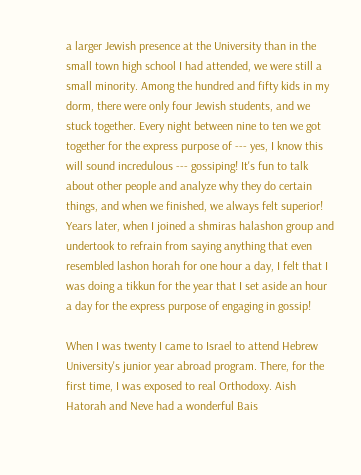a larger Jewish presence at the University than in the small town high school I had attended, we were still a small minority. Among the hundred and fifty kids in my dorm, there were only four Jewish students, and we stuck together. Every night between nine to ten we got together for the express purpose of --- yes, I know this will sound incredulous --- gossiping! It's fun to talk about other people and analyze why they do certain things, and when we finished, we always felt superior! Years later, when I joined a shmiras halashon group and undertook to refrain from saying anything that even resembled lashon horah for one hour a day, I felt that I was doing a tikkun for the year that I set aside an hour a day for the express purpose of engaging in gossip!

When I was twenty I came to Israel to attend Hebrew University's junior year abroad program. There, for the first time, I was exposed to real Orthodoxy. Aish Hatorah and Neve had a wonderful Bais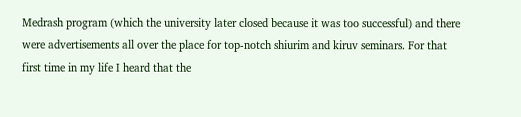Medrash program (which the university later closed because it was too successful) and there were advertisements all over the place for top-notch shiurim and kiruv seminars. For that first time in my life I heard that the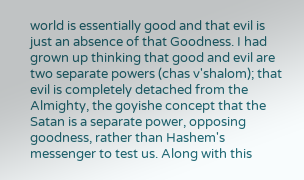world is essentially good and that evil is just an absence of that Goodness. I had grown up thinking that good and evil are two separate powers (chas v'shalom); that evil is completely detached from the Almighty, the goyishe concept that the Satan is a separate power, opposing goodness, rather than Hashem's messenger to test us. Along with this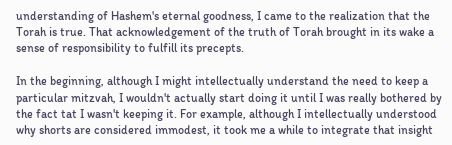understanding of Hashem's eternal goodness, I came to the realization that the Torah is true. That acknowledgement of the truth of Torah brought in its wake a sense of responsibility to fulfill its precepts.

In the beginning, although I might intellectually understand the need to keep a particular mitzvah, I wouldn't actually start doing it until I was really bothered by the fact tat I wasn't keeping it. For example, although I intellectually understood why shorts are considered immodest, it took me a while to integrate that insight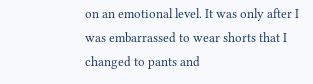on an emotional level. It was only after I was embarrassed to wear shorts that I changed to pants and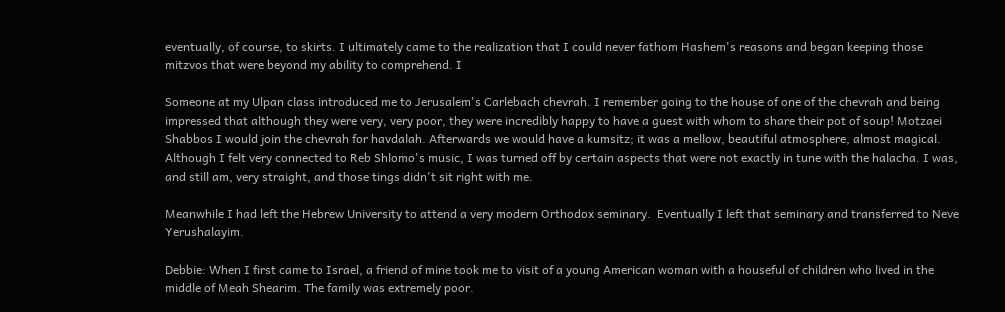eventually, of course, to skirts. I ultimately came to the realization that I could never fathom Hashem's reasons and began keeping those mitzvos that were beyond my ability to comprehend. I

Someone at my Ulpan class introduced me to Jerusalem's Carlebach chevrah. I remember going to the house of one of the chevrah and being impressed that although they were very, very poor, they were incredibly happy to have a guest with whom to share their pot of soup! Motzaei Shabbos I would join the chevrah for havdalah. Afterwards we would have a kumsitz; it was a mellow, beautiful atmosphere, almost magical. Although I felt very connected to Reb Shlomo's music, I was turned off by certain aspects that were not exactly in tune with the halacha. I was, and still am, very straight, and those tings didn't sit right with me.

Meanwhile I had left the Hebrew University to attend a very modern Orthodox seminary.  Eventually I left that seminary and transferred to Neve Yerushalayim.

Debbie: When I first came to Israel, a friend of mine took me to visit of a young American woman with a houseful of children who lived in the middle of Meah Shearim. The family was extremely poor.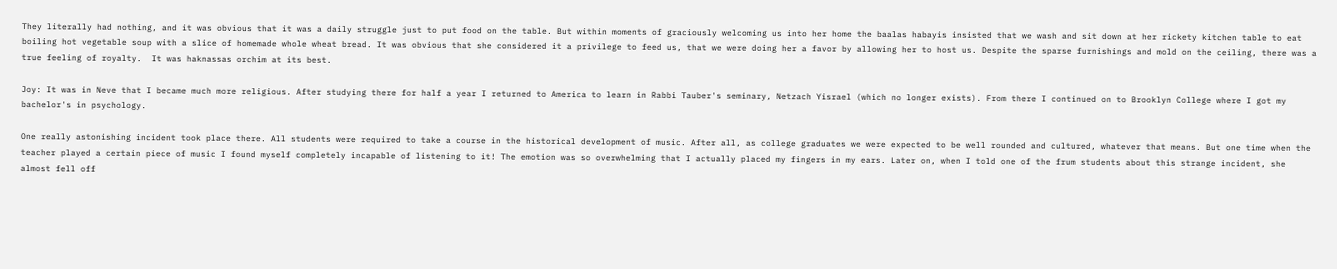They literally had nothing, and it was obvious that it was a daily struggle just to put food on the table. But within moments of graciously welcoming us into her home the baalas habayis insisted that we wash and sit down at her rickety kitchen table to eat boiling hot vegetable soup with a slice of homemade whole wheat bread. It was obvious that she considered it a privilege to feed us, that we were doing her a favor by allowing her to host us. Despite the sparse furnishings and mold on the ceiling, there was a true feeling of royalty.  It was haknassas orchim at its best.

Joy: It was in Neve that I became much more religious. After studying there for half a year I returned to America to learn in Rabbi Tauber's seminary, Netzach Yisrael (which no longer exists). From there I continued on to Brooklyn College where I got my bachelor's in psychology.

One really astonishing incident took place there. All students were required to take a course in the historical development of music. After all, as college graduates we were expected to be well rounded and cultured, whatever that means. But one time when the teacher played a certain piece of music I found myself completely incapable of listening to it! The emotion was so overwhelming that I actually placed my fingers in my ears. Later on, when I told one of the frum students about this strange incident, she almost fell off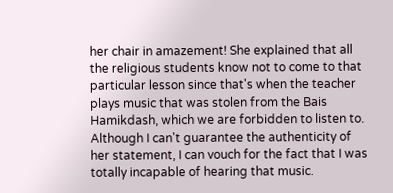her chair in amazement! She explained that all the religious students know not to come to that particular lesson since that's when the teacher plays music that was stolen from the Bais Hamikdash, which we are forbidden to listen to. Although I can't guarantee the authenticity of her statement, I can vouch for the fact that I was totally incapable of hearing that music.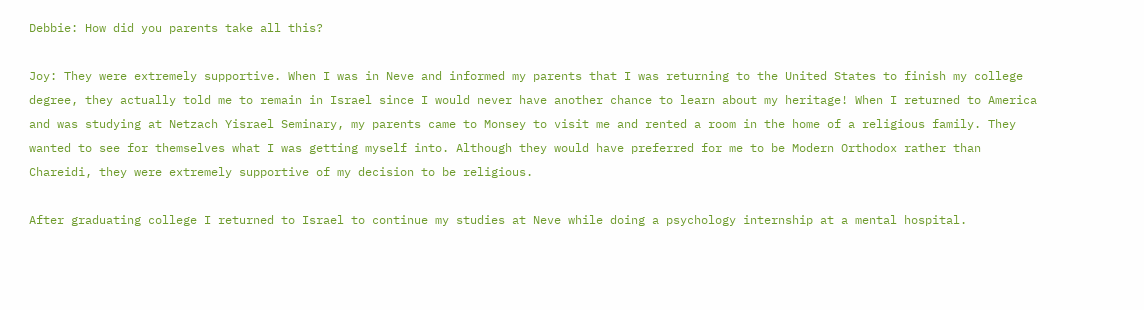Debbie: How did you parents take all this?

Joy: They were extremely supportive. When I was in Neve and informed my parents that I was returning to the United States to finish my college degree, they actually told me to remain in Israel since I would never have another chance to learn about my heritage! When I returned to America and was studying at Netzach Yisrael Seminary, my parents came to Monsey to visit me and rented a room in the home of a religious family. They wanted to see for themselves what I was getting myself into. Although they would have preferred for me to be Modern Orthodox rather than Chareidi, they were extremely supportive of my decision to be religious.

After graduating college I returned to Israel to continue my studies at Neve while doing a psychology internship at a mental hospital.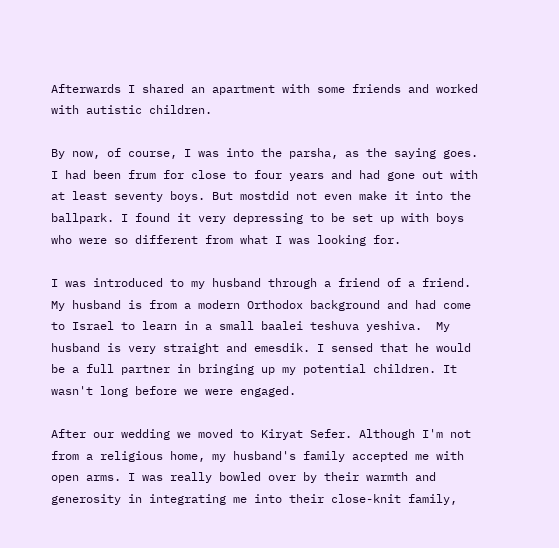Afterwards I shared an apartment with some friends and worked with autistic children.

By now, of course, I was into the parsha, as the saying goes. I had been frum for close to four years and had gone out with at least seventy boys. But mostdid not even make it into the ballpark. I found it very depressing to be set up with boys who were so different from what I was looking for.

I was introduced to my husband through a friend of a friend. My husband is from a modern Orthodox background and had come to Israel to learn in a small baalei teshuva yeshiva.  My husband is very straight and emesdik. I sensed that he would be a full partner in bringing up my potential children. It wasn't long before we were engaged.

After our wedding we moved to Kiryat Sefer. Although I'm not from a religious home, my husband's family accepted me with open arms. I was really bowled over by their warmth and generosity in integrating me into their close-knit family,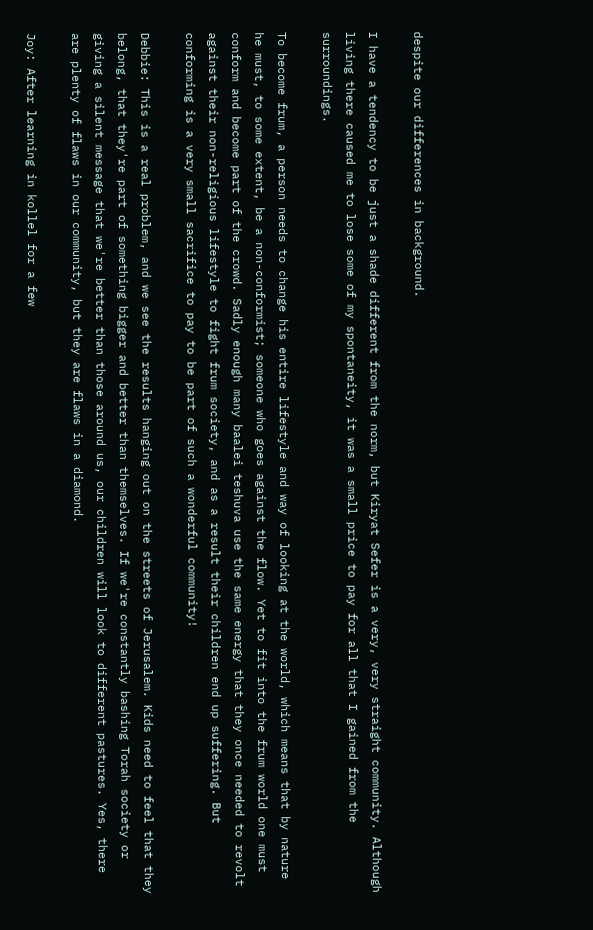despite our differences in background.

I have a tendency to be just a shade different from the norm, but Kiryat Sefer is a very, very straight community. Although living there caused me to lose some of my spontaneity, it was a small price to pay for all that I gained from the surroundings.

To become frum, a person needs to change his entire lifestyle and way of looking at the world, which means that by nature he must, to some extent, be a non-conformist; someone who goes against the flow. Yet to fit into the frum world one must conform and become part of the crowd. Sadly enough many baalei teshuva use the same energy that they once needed to revolt against their non-religious lifestyle to fight frum society, and as a result their children end up suffering. But conforming is a very small sacrifice to pay to be part of such a wonderful community!

Debbie: This is a real problem, and we see the results hanging out on the streets of Jerusalem. Kids need to feel that they belong, that they're part of something bigger and better than themselves. If we're constantly bashing Torah society or giving a silent message that we're better than those around us, our children will look to different pastures. Yes, there are plenty of flaws in our community, but they are flaws in a diamond.

Joy: After learning in kollel for a few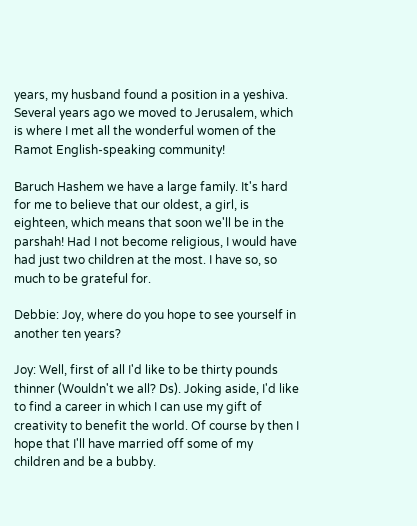years, my husband found a position in a yeshiva. Several years ago we moved to Jerusalem, which is where I met all the wonderful women of the Ramot English-speaking community!

Baruch Hashem we have a large family. It's hard for me to believe that our oldest, a girl, is eighteen, which means that soon we'll be in the parshah! Had I not become religious, I would have had just two children at the most. I have so, so much to be grateful for.

Debbie: Joy, where do you hope to see yourself in another ten years?

Joy: Well, first of all I'd like to be thirty pounds thinner (Wouldn't we all? Ds). Joking aside, I'd like to find a career in which I can use my gift of creativity to benefit the world. Of course by then I hope that I'll have married off some of my children and be a bubby.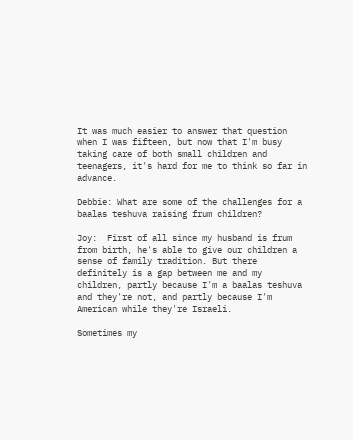It was much easier to answer that question when I was fifteen, but now that I'm busy taking care of both small children and teenagers, it's hard for me to think so far in advance.

Debbie: What are some of the challenges for a baalas teshuva raising frum children?

Joy:  First of all since my husband is frum from birth, he's able to give our children a sense of family tradition. But there definitely is a gap between me and my children, partly because I'm a baalas teshuva and they're not, and partly because I'm American while they're Israeli.

Sometimes my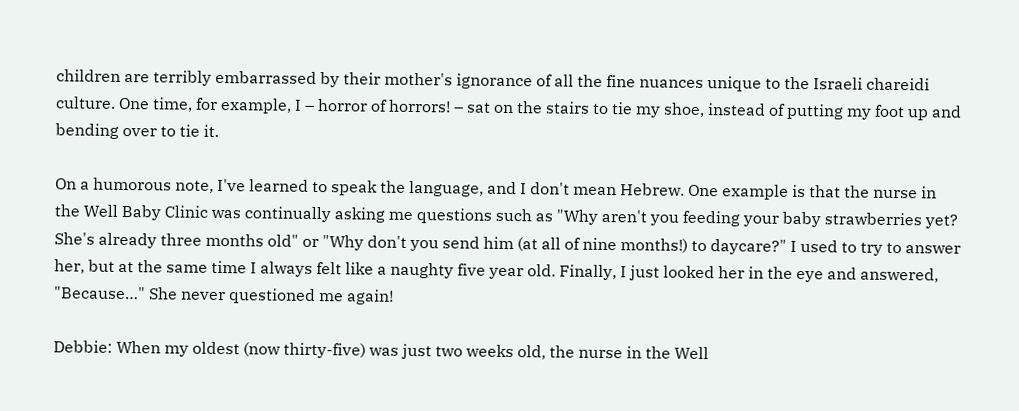children are terribly embarrassed by their mother's ignorance of all the fine nuances unique to the Israeli chareidi culture. One time, for example, I – horror of horrors! – sat on the stairs to tie my shoe, instead of putting my foot up and bending over to tie it.

On a humorous note, I've learned to speak the language, and I don't mean Hebrew. One example is that the nurse in the Well Baby Clinic was continually asking me questions such as "Why aren't you feeding your baby strawberries yet? She's already three months old" or "Why don't you send him (at all of nine months!) to daycare?" I used to try to answer her, but at the same time I always felt like a naughty five year old. Finally, I just looked her in the eye and answered, "Because…" She never questioned me again!

Debbie: When my oldest (now thirty-five) was just two weeks old, the nurse in the Well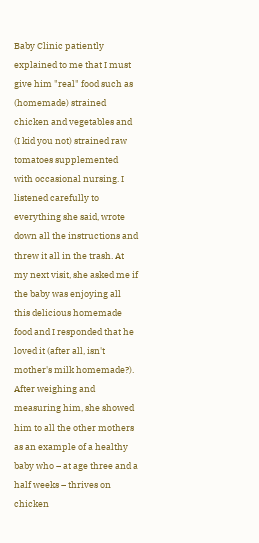Baby Clinic patiently explained to me that I must give him "real" food such as (homemade) strained chicken and vegetables and (I kid you not) strained raw tomatoes supplemented with occasional nursing. I listened carefully to everything she said, wrote down all the instructions and threw it all in the trash. At my next visit, she asked me if the baby was enjoying all this delicious homemade food and I responded that he loved it (after all, isn't mother's milk homemade?). After weighing and measuring him, she showed him to all the other mothers as an example of a healthy baby who – at age three and a half weeks – thrives on chicken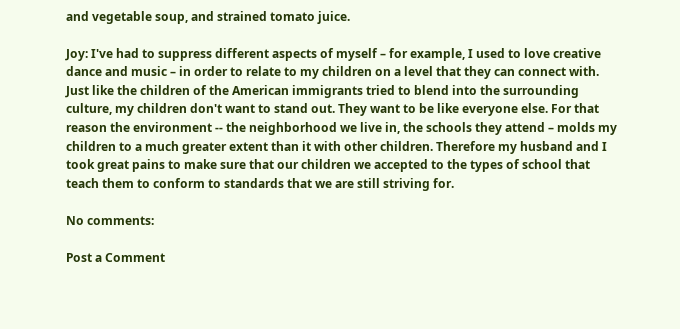and vegetable soup, and strained tomato juice.

Joy: I've had to suppress different aspects of myself – for example, I used to love creative dance and music – in order to relate to my children on a level that they can connect with. Just like the children of the American immigrants tried to blend into the surrounding culture, my children don't want to stand out. They want to be like everyone else. For that reason the environment -- the neighborhood we live in, the schools they attend – molds my children to a much greater extent than it with other children. Therefore my husband and I took great pains to make sure that our children we accepted to the types of school that teach them to conform to standards that we are still striving for.

No comments:

Post a Comment